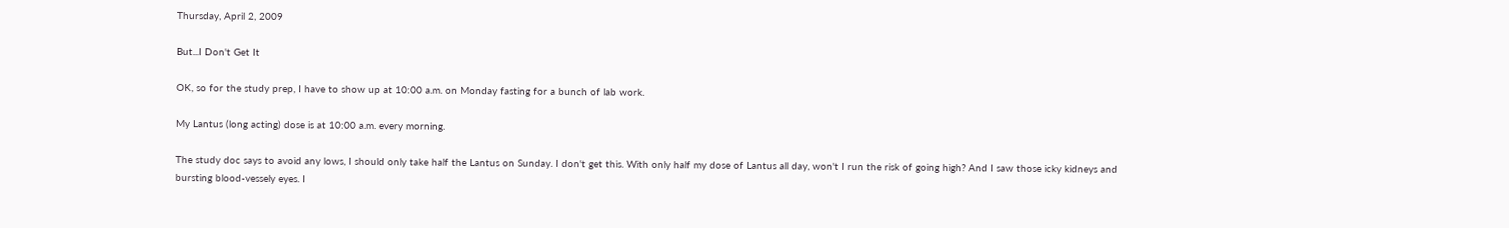Thursday, April 2, 2009

But...I Don't Get It

OK, so for the study prep, I have to show up at 10:00 a.m. on Monday fasting for a bunch of lab work.

My Lantus (long acting) dose is at 10:00 a.m. every morning.

The study doc says to avoid any lows, I should only take half the Lantus on Sunday. I don't get this. With only half my dose of Lantus all day, won't I run the risk of going high? And I saw those icky kidneys and bursting blood-vessely eyes. I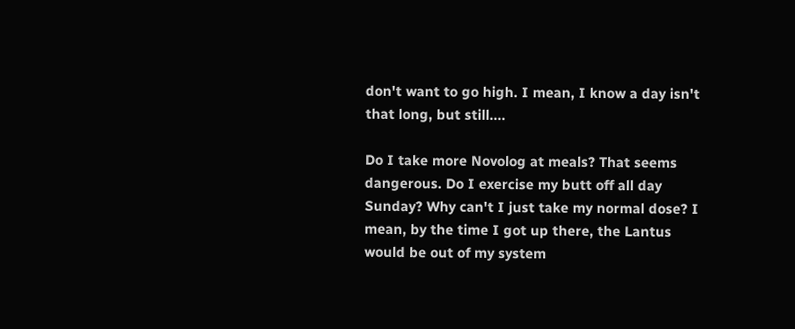don't want to go high. I mean, I know a day isn't that long, but still....

Do I take more Novolog at meals? That seems dangerous. Do I exercise my butt off all day Sunday? Why can't I just take my normal dose? I mean, by the time I got up there, the Lantus would be out of my system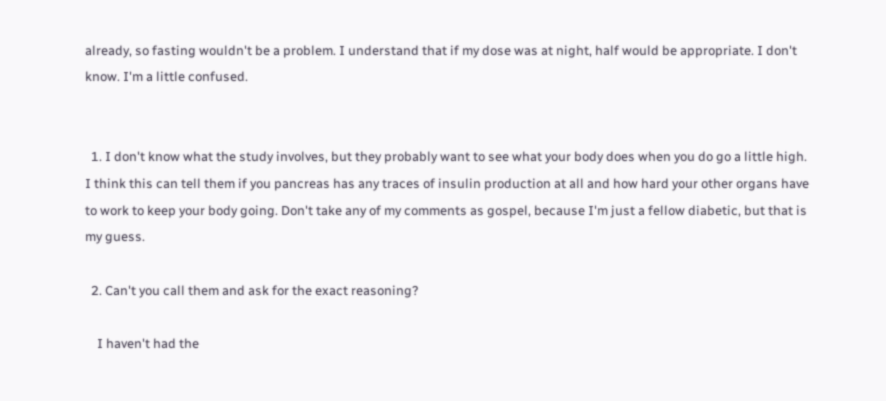already, so fasting wouldn't be a problem. I understand that if my dose was at night, half would be appropriate. I don't know. I'm a little confused.


  1. I don't know what the study involves, but they probably want to see what your body does when you do go a little high. I think this can tell them if you pancreas has any traces of insulin production at all and how hard your other organs have to work to keep your body going. Don't take any of my comments as gospel, because I'm just a fellow diabetic, but that is my guess.

  2. Can't you call them and ask for the exact reasoning?

    I haven't had the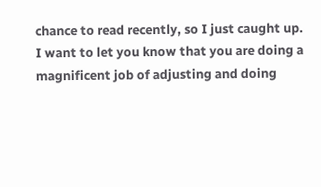chance to read recently, so I just caught up. I want to let you know that you are doing a magnificent job of adjusting and doing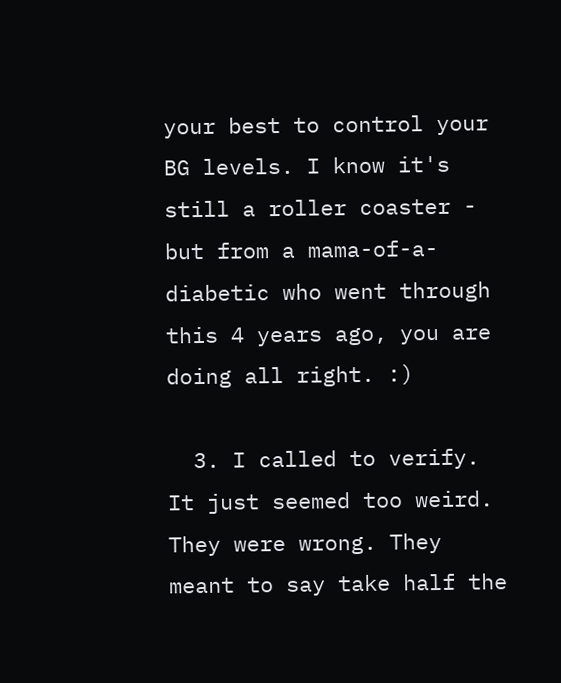your best to control your BG levels. I know it's still a roller coaster - but from a mama-of-a-diabetic who went through this 4 years ago, you are doing all right. :)

  3. I called to verify. It just seemed too weird. They were wrong. They meant to say take half the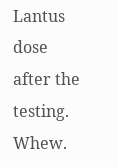Lantus dose after the testing. Whew.